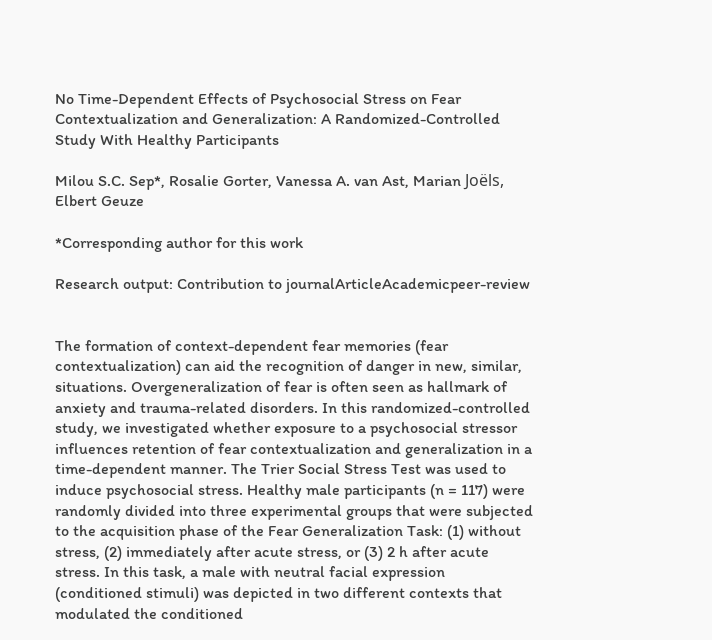No Time-Dependent Effects of Psychosocial Stress on Fear Contextualization and Generalization: A Randomized-Controlled Study With Healthy Participants

Milou S.C. Sep*, Rosalie Gorter, Vanessa A. van Ast, Marian Joëls, Elbert Geuze

*Corresponding author for this work

Research output: Contribution to journalArticleAcademicpeer-review


The formation of context-dependent fear memories (fear contextualization) can aid the recognition of danger in new, similar, situations. Overgeneralization of fear is often seen as hallmark of anxiety and trauma-related disorders. In this randomized-controlled study, we investigated whether exposure to a psychosocial stressor influences retention of fear contextualization and generalization in a time-dependent manner. The Trier Social Stress Test was used to induce psychosocial stress. Healthy male participants (n = 117) were randomly divided into three experimental groups that were subjected to the acquisition phase of the Fear Generalization Task: (1) without stress, (2) immediately after acute stress, or (3) 2 h after acute stress. In this task, a male with neutral facial expression (conditioned stimuli) was depicted in two different contexts that modulated the conditioned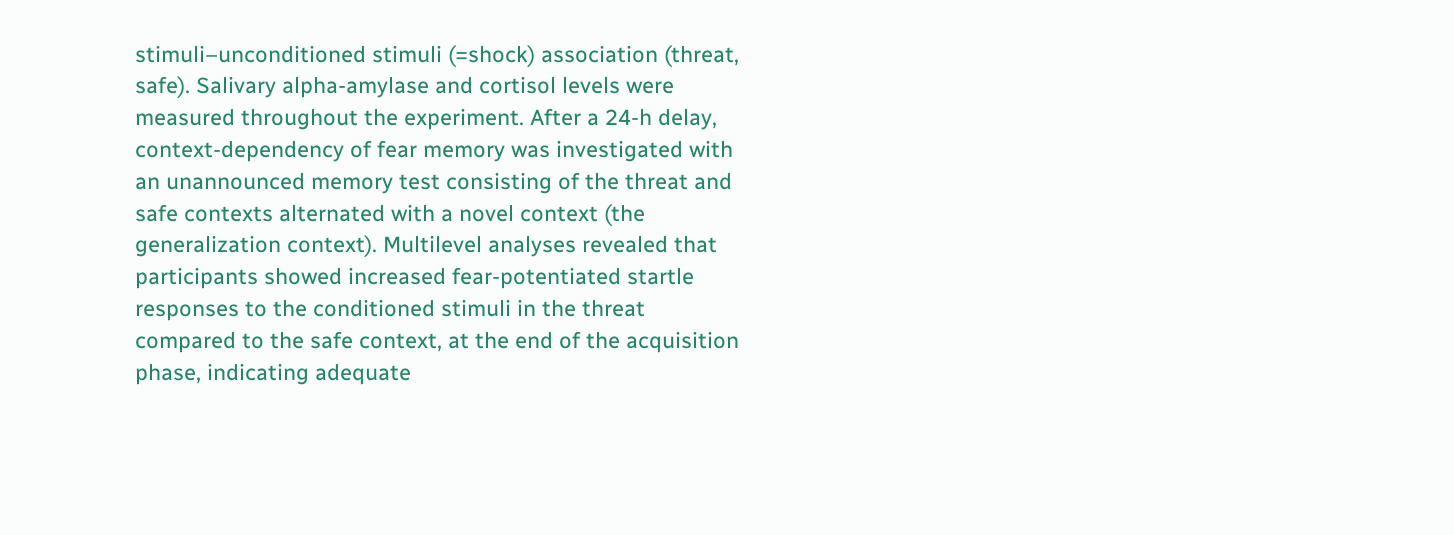stimuli–unconditioned stimuli (=shock) association (threat, safe). Salivary alpha-amylase and cortisol levels were measured throughout the experiment. After a 24-h delay, context-dependency of fear memory was investigated with an unannounced memory test consisting of the threat and safe contexts alternated with a novel context (the generalization context). Multilevel analyses revealed that participants showed increased fear-potentiated startle responses to the conditioned stimuli in the threat compared to the safe context, at the end of the acquisition phase, indicating adequate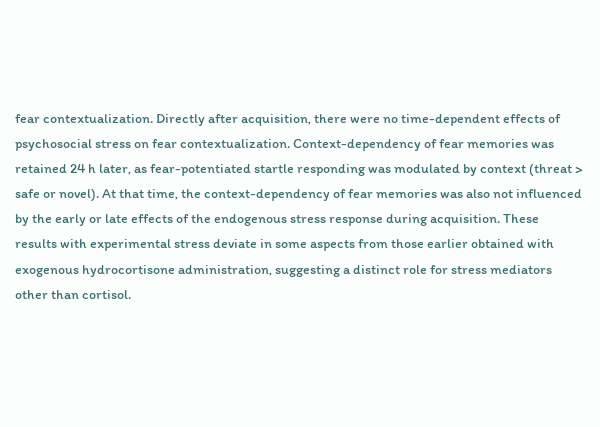fear contextualization. Directly after acquisition, there were no time-dependent effects of psychosocial stress on fear contextualization. Context-dependency of fear memories was retained 24 h later, as fear-potentiated startle responding was modulated by context (threat > safe or novel). At that time, the context-dependency of fear memories was also not influenced by the early or late effects of the endogenous stress response during acquisition. These results with experimental stress deviate in some aspects from those earlier obtained with exogenous hydrocortisone administration, suggesting a distinct role for stress mediators other than cortisol.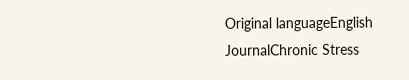Original languageEnglish
JournalChronic Stress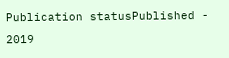Publication statusPublished - 2019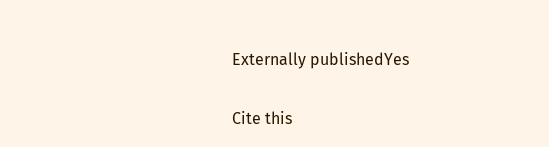Externally publishedYes

Cite this